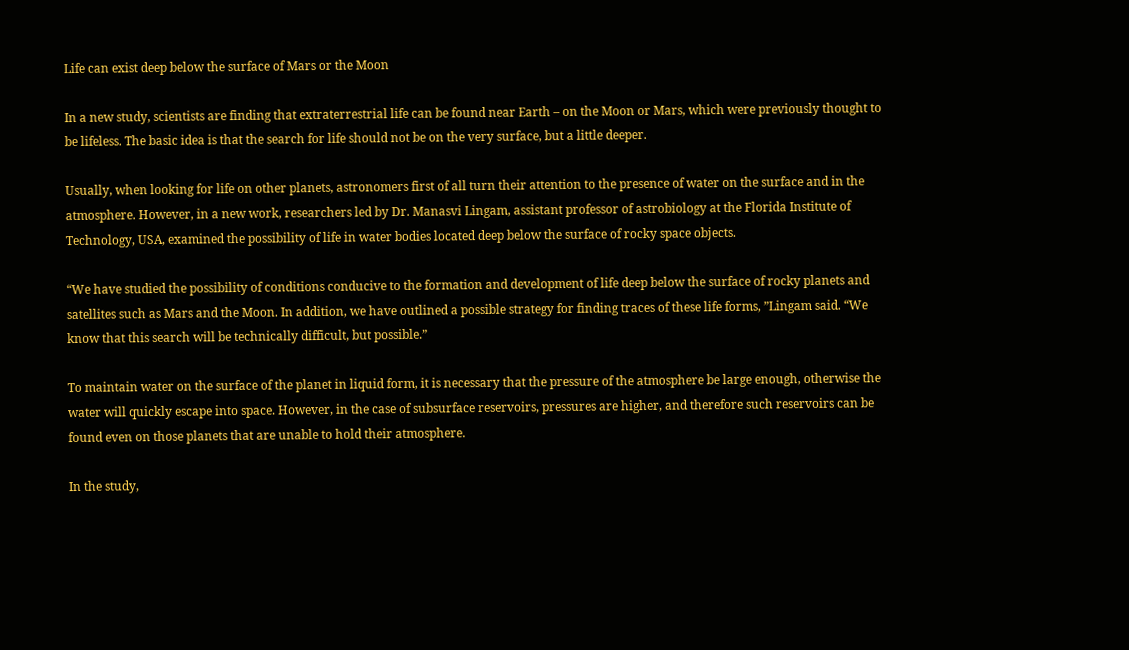Life can exist deep below the surface of Mars or the Moon

In a new study, scientists are finding that extraterrestrial life can be found near Earth – on the Moon or Mars, which were previously thought to be lifeless. The basic idea is that the search for life should not be on the very surface, but a little deeper.

Usually, when looking for life on other planets, astronomers first of all turn their attention to the presence of water on the surface and in the atmosphere. However, in a new work, researchers led by Dr. Manasvi Lingam, assistant professor of astrobiology at the Florida Institute of Technology, USA, examined the possibility of life in water bodies located deep below the surface of rocky space objects.

“We have studied the possibility of conditions conducive to the formation and development of life deep below the surface of rocky planets and satellites such as Mars and the Moon. In addition, we have outlined a possible strategy for finding traces of these life forms, ”Lingam said. “We know that this search will be technically difficult, but possible.”

To maintain water on the surface of the planet in liquid form, it is necessary that the pressure of the atmosphere be large enough, otherwise the water will quickly escape into space. However, in the case of subsurface reservoirs, pressures are higher, and therefore such reservoirs can be found even on those planets that are unable to hold their atmosphere.

In the study,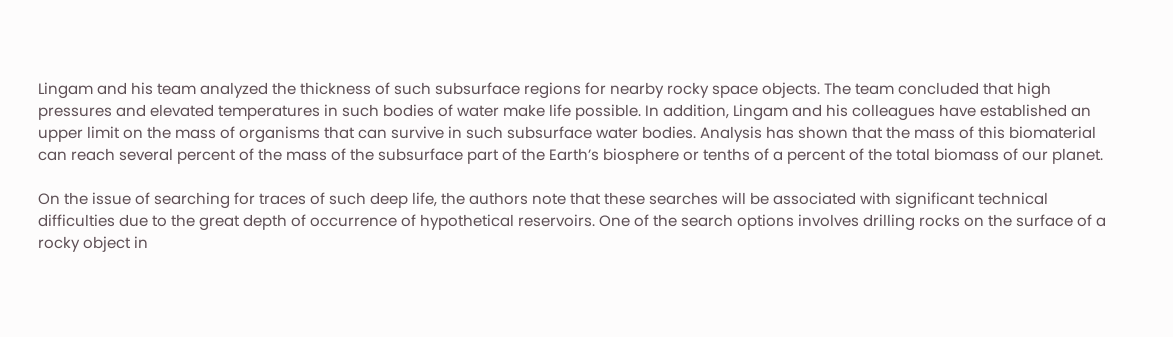Lingam and his team analyzed the thickness of such subsurface regions for nearby rocky space objects. The team concluded that high pressures and elevated temperatures in such bodies of water make life possible. In addition, Lingam and his colleagues have established an upper limit on the mass of organisms that can survive in such subsurface water bodies. Analysis has shown that the mass of this biomaterial can reach several percent of the mass of the subsurface part of the Earth’s biosphere or tenths of a percent of the total biomass of our planet.

On the issue of searching for traces of such deep life, the authors note that these searches will be associated with significant technical difficulties due to the great depth of occurrence of hypothetical reservoirs. One of the search options involves drilling rocks on the surface of a rocky object in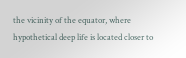the vicinity of the equator, where hypothetical deep life is located closer to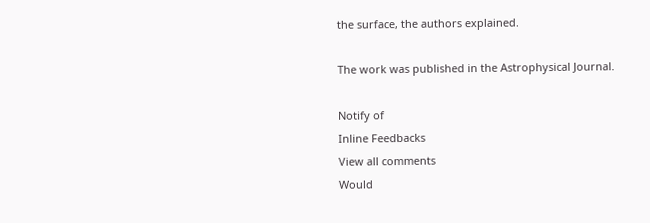the surface, the authors explained.

The work was published in the Astrophysical Journal.

Notify of
Inline Feedbacks
View all comments
Would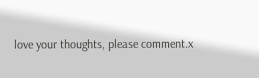love your thoughts, please comment.x